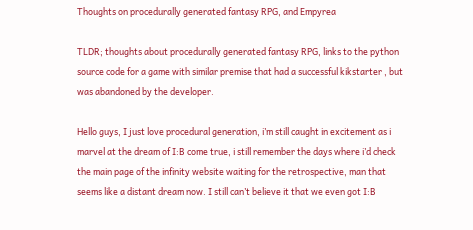Thoughts on procedurally generated fantasy RPG, and Empyrea

TLDR; thoughts about procedurally generated fantasy RPG, links to the python source code for a game with similar premise that had a successful kikstarter , but was abandoned by the developer.

Hello guys, I just love procedural generation, i’m still caught in excitement as i marvel at the dream of I:B come true, i still remember the days where i’d check the main page of the infinity website waiting for the retrospective, man that seems like a distant dream now. I still can’t believe it that we even got I:B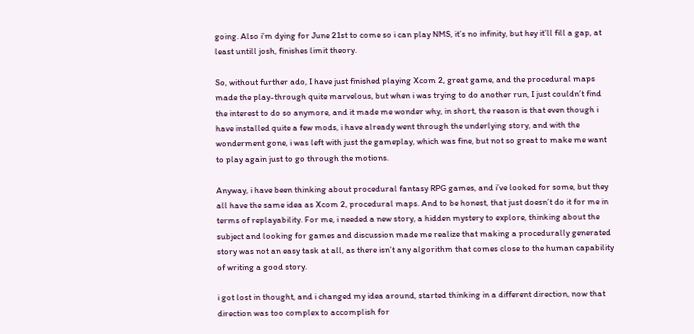going. Also i’m dying for June 21st to come so i can play NMS, it’s no infinity, but hey it’ll fill a gap, at least untill josh, finishes limit theory.

So, without further ado, I have just finished playing Xcom 2, great game, and the procedural maps made the play-through quite marvelous, but when i was trying to do another run, I just couldn’t find the interest to do so anymore, and it made me wonder why, in short, the reason is that even though i have installed quite a few mods, i have already went through the underlying story, and with the wonderment gone, i was left with just the gameplay, which was fine, but not so great to make me want to play again just to go through the motions.

Anyway, i have been thinking about procedural fantasy RPG games, and i’ve looked for some, but they all have the same idea as Xcom 2, procedural maps. And to be honest, that just doesn’t do it for me in terms of replayability. For me, i needed a new story, a hidden mystery to explore, thinking about the subject and looking for games and discussion made me realize that making a procedurally generated story was not an easy task at all, as there isn’t any algorithm that comes close to the human capability of writing a good story.

i got lost in thought, and i changed my idea around, started thinking in a different direction, now that direction was too complex to accomplish for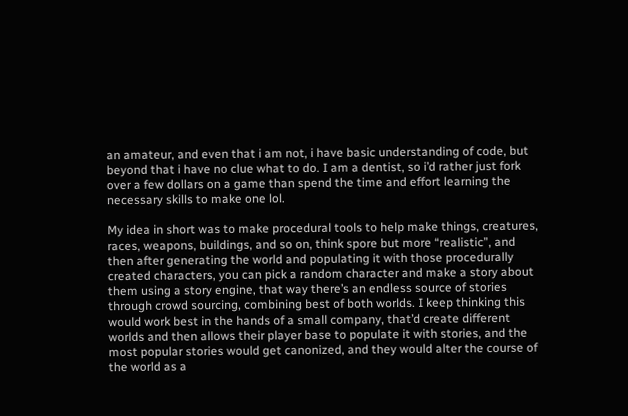an amateur, and even that i am not, i have basic understanding of code, but beyond that i have no clue what to do. I am a dentist, so i’d rather just fork over a few dollars on a game than spend the time and effort learning the necessary skills to make one lol.

My idea in short was to make procedural tools to help make things, creatures, races, weapons, buildings, and so on, think spore but more “realistic”, and then after generating the world and populating it with those procedurally created characters, you can pick a random character and make a story about them using a story engine, that way there’s an endless source of stories through crowd sourcing, combining best of both worlds. I keep thinking this would work best in the hands of a small company, that’d create different worlds and then allows their player base to populate it with stories, and the most popular stories would get canonized, and they would alter the course of the world as a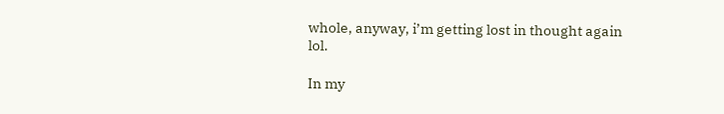whole, anyway, i’m getting lost in thought again lol.

In my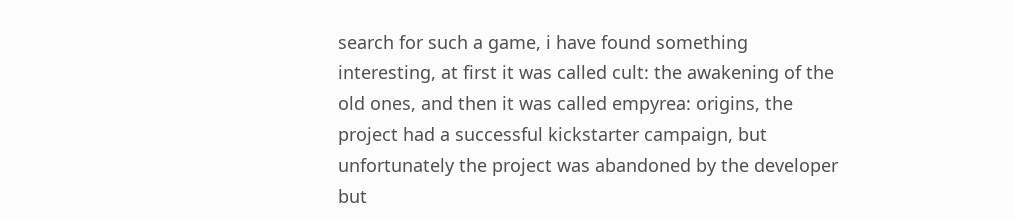search for such a game, i have found something interesting, at first it was called cult: the awakening of the old ones, and then it was called empyrea: origins, the project had a successful kickstarter campaign, but unfortunately the project was abandoned by the developer but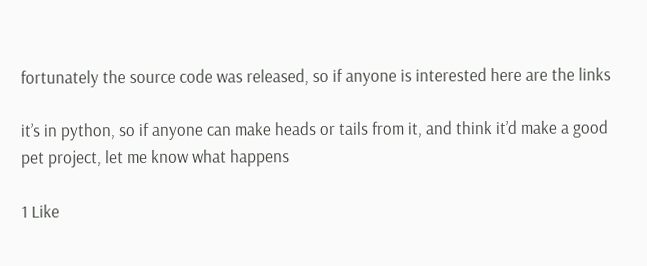fortunately the source code was released, so if anyone is interested here are the links

it’s in python, so if anyone can make heads or tails from it, and think it’d make a good pet project, let me know what happens

1 Like